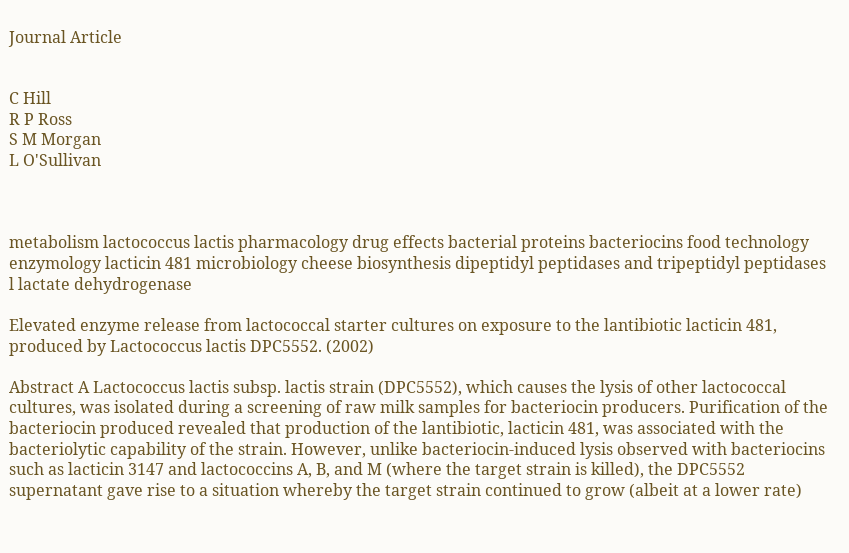Journal Article


C Hill
R P Ross
S M Morgan
L O'Sullivan



metabolism lactococcus lactis pharmacology drug effects bacterial proteins bacteriocins food technology enzymology lacticin 481 microbiology cheese biosynthesis dipeptidyl peptidases and tripeptidyl peptidases l lactate dehydrogenase

Elevated enzyme release from lactococcal starter cultures on exposure to the lantibiotic lacticin 481, produced by Lactococcus lactis DPC5552. (2002)

Abstract A Lactococcus lactis subsp. lactis strain (DPC5552), which causes the lysis of other lactococcal cultures, was isolated during a screening of raw milk samples for bacteriocin producers. Purification of the bacteriocin produced revealed that production of the lantibiotic, lacticin 481, was associated with the bacteriolytic capability of the strain. However, unlike bacteriocin-induced lysis observed with bacteriocins such as lacticin 3147 and lactococcins A, B, and M (where the target strain is killed), the DPC5552 supernatant gave rise to a situation whereby the target strain continued to grow (albeit at a lower rate)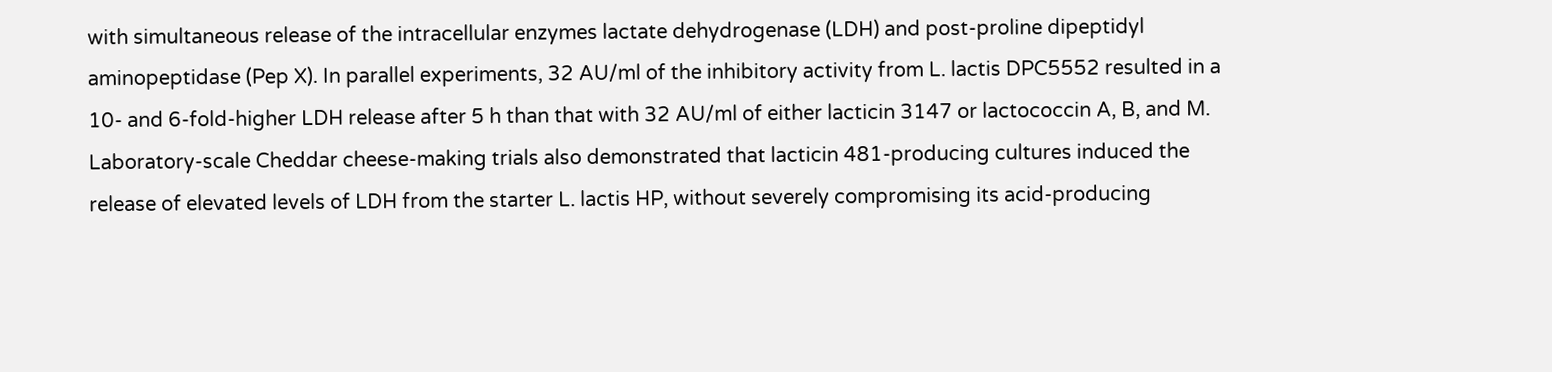with simultaneous release of the intracellular enzymes lactate dehydrogenase (LDH) and post-proline dipeptidyl aminopeptidase (Pep X). In parallel experiments, 32 AU/ml of the inhibitory activity from L. lactis DPC5552 resulted in a 10- and 6-fold-higher LDH release after 5 h than that with 32 AU/ml of either lacticin 3147 or lactococcin A, B, and M. Laboratory-scale Cheddar cheese-making trials also demonstrated that lacticin 481-producing cultures induced the release of elevated levels of LDH from the starter L. lactis HP, without severely compromising its acid-producing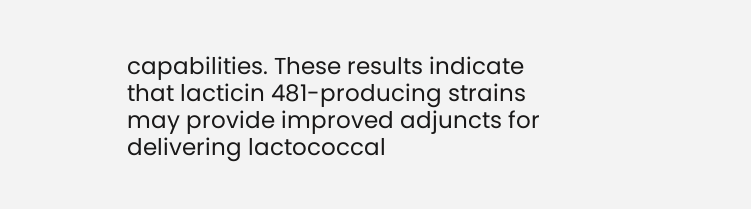capabilities. These results indicate that lacticin 481-producing strains may provide improved adjuncts for delivering lactococcal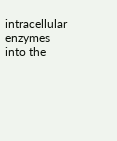intracellular enzymes into the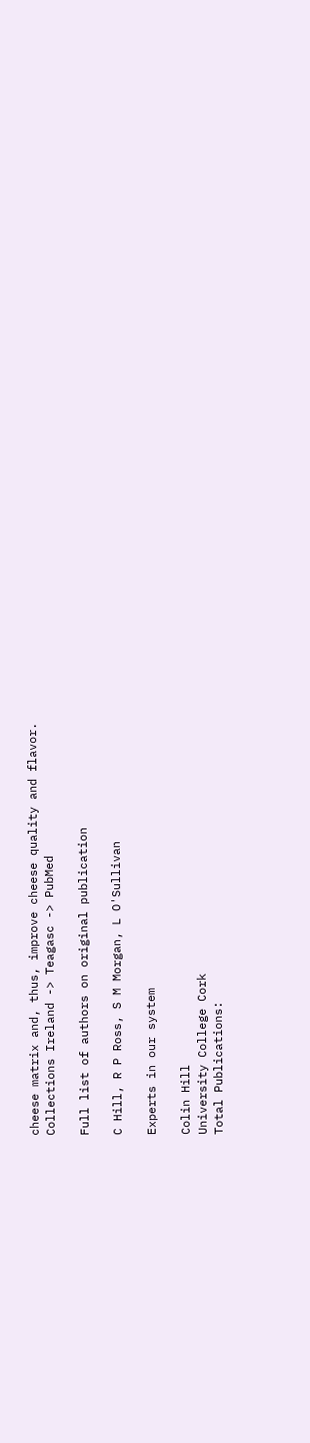cheese matrix and, thus, improve cheese quality and flavor.
Collections Ireland -> Teagasc -> PubMed

Full list of authors on original publication

C Hill, R P Ross, S M Morgan, L O'Sullivan

Experts in our system

Colin Hill
University College Cork
Total Publications: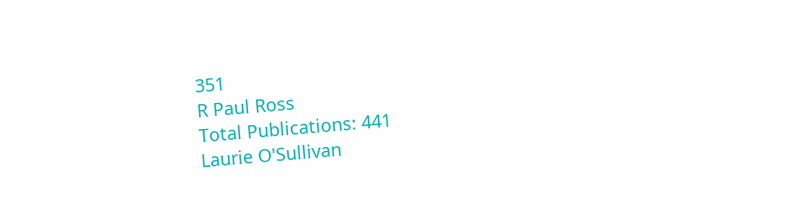351
R Paul Ross
Total Publications: 441
Laurie O'Sullivan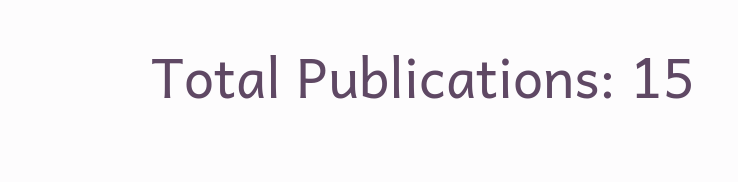Total Publications: 15